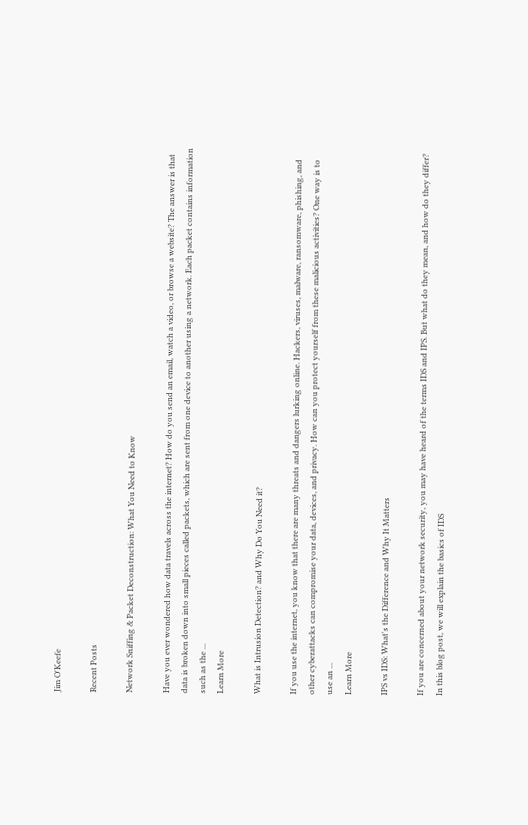Jim O'Keefe

Recent Posts

Network Sniffing & Packet Deconstruction: What You Need to Know

Have you ever wondered how data travels across the internet? How do you send an email, watch a video, or browse a website? The answer is that data is broken down into small pieces called packets, which are sent from one device to another using a network. Each packet contains information such as the ...
Learn More

What is Intrusion Detection? and Why Do You Need it?

If you use the internet, you know that there are many threats and dangers lurking online. Hackers, viruses, malware, ransomware, phishing, and other cyberattacks can compromise your data, devices, and privacy. How can you protect yourself from these malicious activities? One way is to use an ...
Learn More

IPS vs IDS: What's the Difference and Why It Matters

If you are concerned about your network security, you may have heard of the terms IDS and IPS. But what do they mean, and how do they differ? In this blog post, we will explain the basics of IDS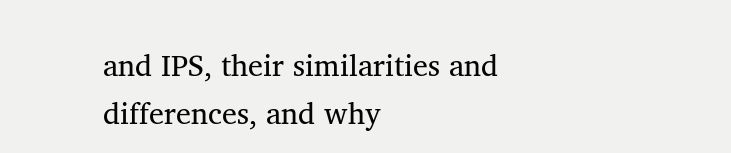and IPS, their similarities and differences, and why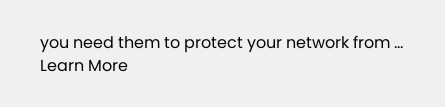you need them to protect your network from ...
Learn More